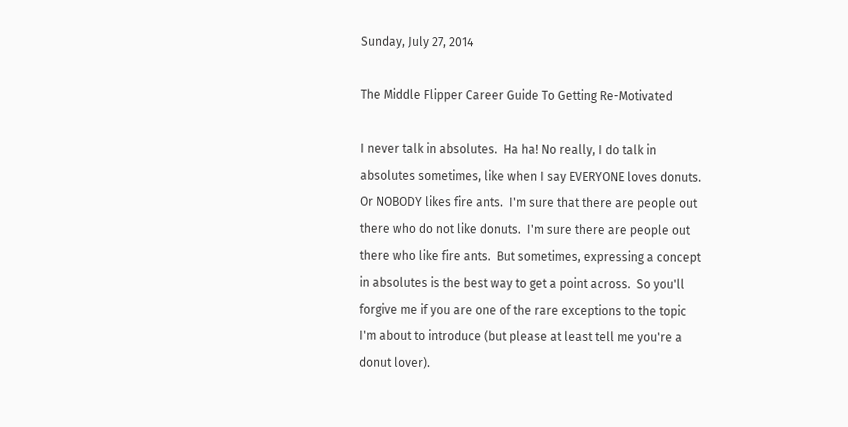Sunday, July 27, 2014

The Middle Flipper Career Guide To Getting Re-Motivated

I never talk in absolutes.  Ha ha! No really, I do talk in absolutes sometimes, like when I say EVERYONE loves donuts.  Or NOBODY likes fire ants.  I'm sure that there are people out there who do not like donuts.  I'm sure there are people out there who like fire ants.  But sometimes, expressing a concept in absolutes is the best way to get a point across.  So you'll forgive me if you are one of the rare exceptions to the topic I'm about to introduce (but please at least tell me you're a donut lover).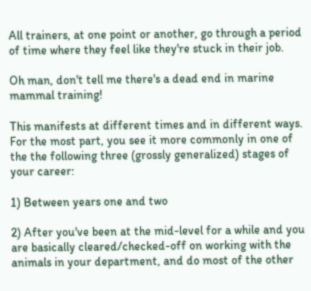All trainers, at one point or another, go through a period of time where they feel like they're stuck in their job.

Oh man, don't tell me there's a dead end in marine mammal training!

This manifests at different times and in different ways.  For the most part, you see it more commonly in one of the the following three (grossly generalized) stages of your career:

1) Between years one and two

2) After you've been at the mid-level for a while and you are basically cleared/checked-off on working with the animals in your department, and do most of the other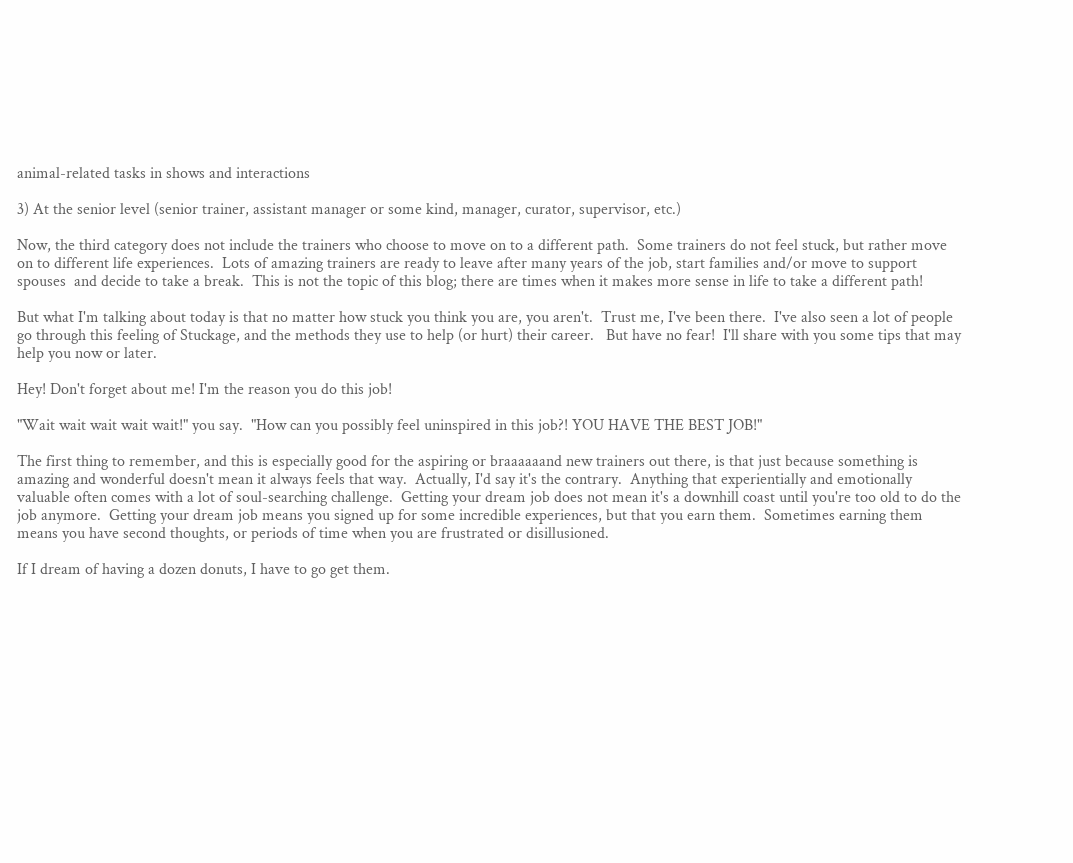animal-related tasks in shows and interactions

3) At the senior level (senior trainer, assistant manager or some kind, manager, curator, supervisor, etc.)

Now, the third category does not include the trainers who choose to move on to a different path.  Some trainers do not feel stuck, but rather move on to different life experiences.  Lots of amazing trainers are ready to leave after many years of the job, start families and/or move to support spouses  and decide to take a break.  This is not the topic of this blog; there are times when it makes more sense in life to take a different path!

But what I'm talking about today is that no matter how stuck you think you are, you aren't.  Trust me, I've been there.  I've also seen a lot of people go through this feeling of Stuckage, and the methods they use to help (or hurt) their career.   But have no fear!  I'll share with you some tips that may help you now or later.

Hey! Don't forget about me! I'm the reason you do this job!

"Wait wait wait wait wait!" you say.  "How can you possibly feel uninspired in this job?! YOU HAVE THE BEST JOB!"

The first thing to remember, and this is especially good for the aspiring or braaaaaand new trainers out there, is that just because something is amazing and wonderful doesn't mean it always feels that way.  Actually, I'd say it's the contrary.  Anything that experientially and emotionally valuable often comes with a lot of soul-searching challenge.  Getting your dream job does not mean it's a downhill coast until you're too old to do the job anymore.  Getting your dream job means you signed up for some incredible experiences, but that you earn them.  Sometimes earning them means you have second thoughts, or periods of time when you are frustrated or disillusioned.

If I dream of having a dozen donuts, I have to go get them.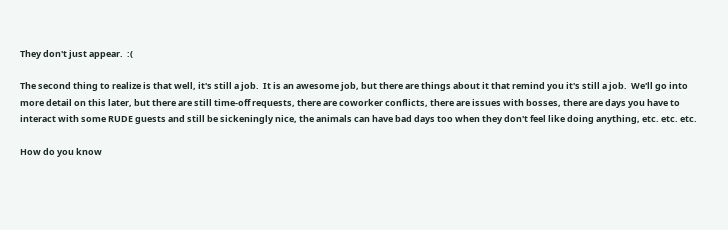They don't just appear.  :(

The second thing to realize is that well, it's still a job.  It is an awesome job, but there are things about it that remind you it's still a job.  We'll go into more detail on this later, but there are still time-off requests, there are coworker conflicts, there are issues with bosses, there are days you have to interact with some RUDE guests and still be sickeningly nice, the animals can have bad days too when they don't feel like doing anything, etc. etc. etc.

How do you know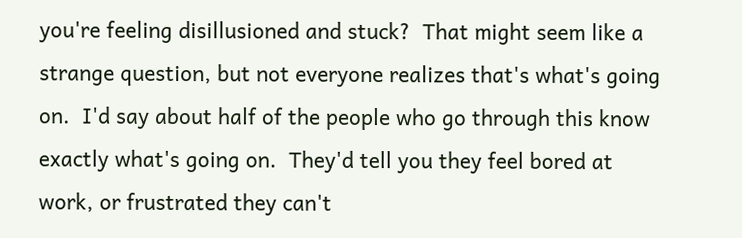you're feeling disillusioned and stuck?  That might seem like a strange question, but not everyone realizes that's what's going on.  I'd say about half of the people who go through this know exactly what's going on.  They'd tell you they feel bored at work, or frustrated they can't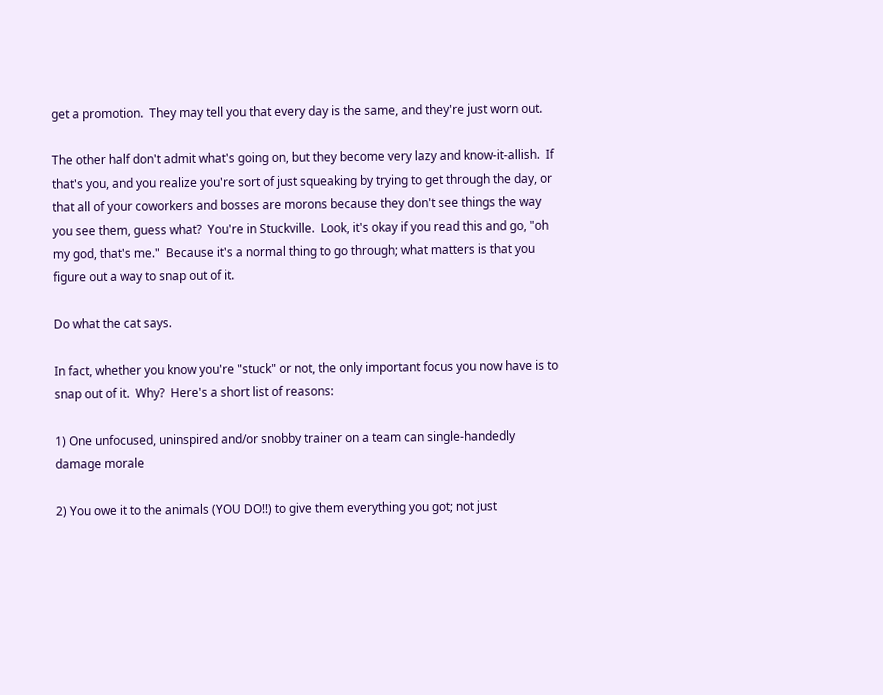get a promotion.  They may tell you that every day is the same, and they're just worn out.

The other half don't admit what's going on, but they become very lazy and know-it-allish.  If that's you, and you realize you're sort of just squeaking by trying to get through the day, or that all of your coworkers and bosses are morons because they don't see things the way you see them, guess what?  You're in Stuckville.  Look, it's okay if you read this and go, "oh my god, that's me."  Because it's a normal thing to go through; what matters is that you figure out a way to snap out of it.

Do what the cat says.

In fact, whether you know you're "stuck" or not, the only important focus you now have is to snap out of it.  Why?  Here's a short list of reasons:

1) One unfocused, uninspired and/or snobby trainer on a team can single-handedly damage morale

2) You owe it to the animals (YOU DO!!) to give them everything you got; not just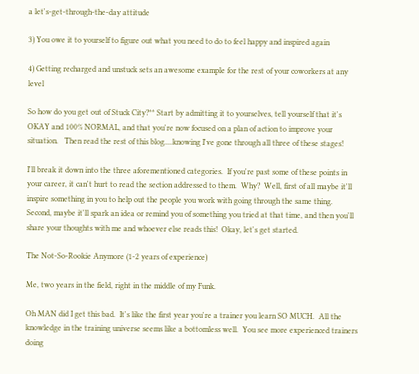a let's-get-through-the-day attitude

3) You owe it to yourself to figure out what you need to do to feel happy and inspired again

4) Getting recharged and unstuck sets an awesome example for the rest of your coworkers at any level

So how do you get out of Stuck City?** Start by admitting it to yourselves, tell yourself that it's OKAY and 100% NORMAL, and that you're now focused on a plan of action to improve your situation.   Then read the rest of this blog....knowing I've gone through all three of these stages!

I'll break it down into the three aforementioned categories.  If you're past some of these points in your career, it can't hurt to read the section addressed to them.  Why?  Well, first of all maybe it'll inspire something in you to help out the people you work with going through the same thing.  Second, maybe it'll spark an idea or remind you of something you tried at that time, and then you'll share your thoughts with me and whoever else reads this!  Okay, let's get started.

The Not-So-Rookie Anymore (1-2 years of experience)

Me, two years in the field, right in the middle of my Funk.

Oh MAN did I get this bad.  It's like the first year you're a trainer you learn SO MUCH.  All the knowledge in the training universe seems like a bottomless well.  You see more experienced trainers doing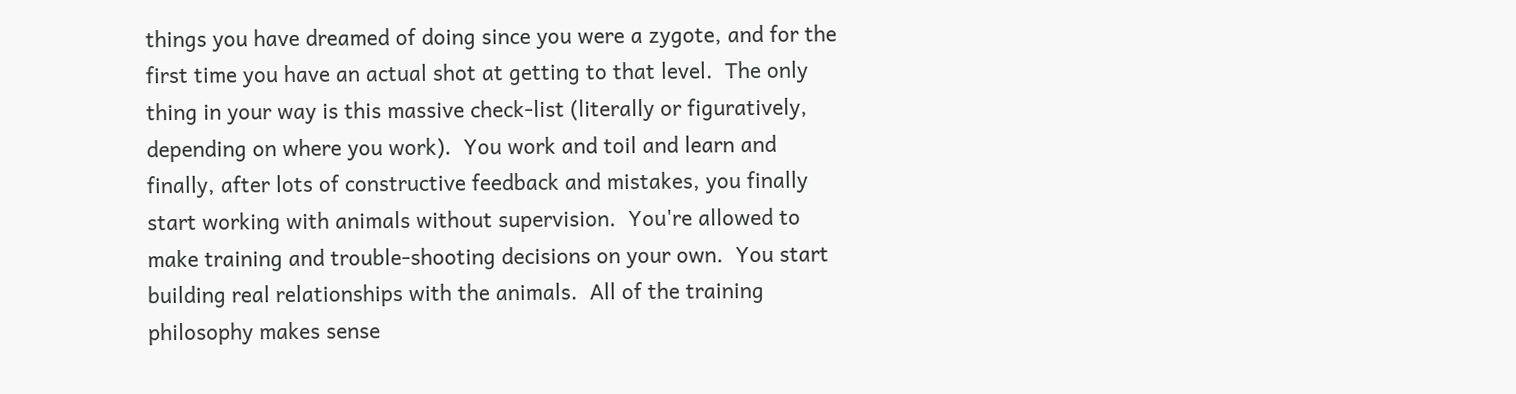things you have dreamed of doing since you were a zygote, and for the first time you have an actual shot at getting to that level.  The only thing in your way is this massive check-list (literally or figuratively, depending on where you work).  You work and toil and learn and finally, after lots of constructive feedback and mistakes, you finally start working with animals without supervision.  You're allowed to make training and trouble-shooting decisions on your own.  You start building real relationships with the animals.  All of the training philosophy makes sense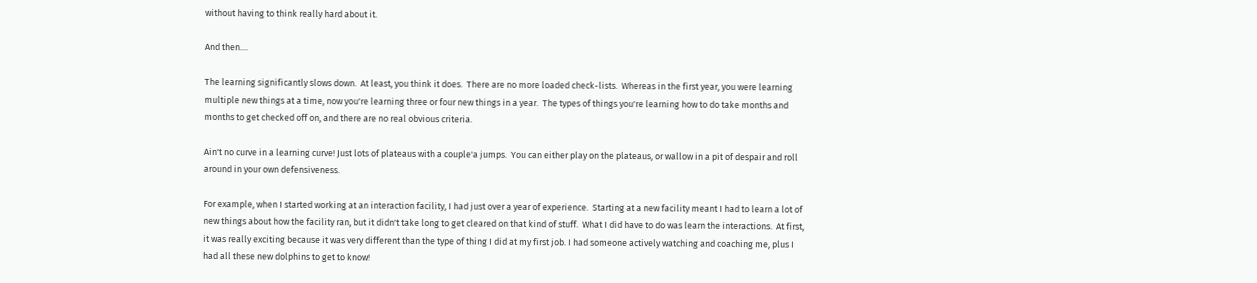without having to think really hard about it.

And then....

The learning significantly slows down.  At least, you think it does.  There are no more loaded check-lists.  Whereas in the first year, you were learning multiple new things at a time, now you're learning three or four new things in a year.  The types of things you're learning how to do take months and months to get checked off on, and there are no real obvious criteria.

Ain't no curve in a learning curve! Just lots of plateaus with a couple'a jumps.  You can either play on the plateaus, or wallow in a pit of despair and roll around in your own defensiveness.

For example, when I started working at an interaction facility, I had just over a year of experience.  Starting at a new facility meant I had to learn a lot of new things about how the facility ran, but it didn't take long to get cleared on that kind of stuff.  What I did have to do was learn the interactions.  At first, it was really exciting because it was very different than the type of thing I did at my first job. I had someone actively watching and coaching me, plus I had all these new dolphins to get to know!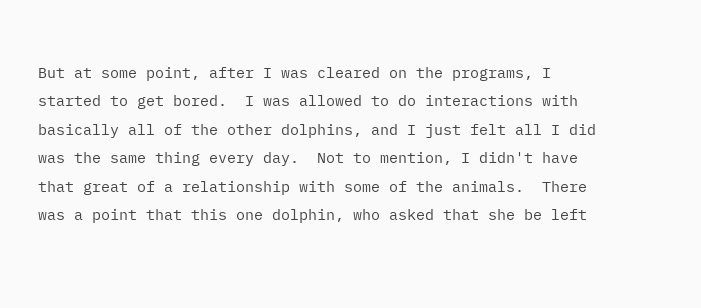But at some point, after I was cleared on the programs, I started to get bored.  I was allowed to do interactions with basically all of the other dolphins, and I just felt all I did was the same thing every day.  Not to mention, I didn't have that great of a relationship with some of the animals.  There was a point that this one dolphin, who asked that she be left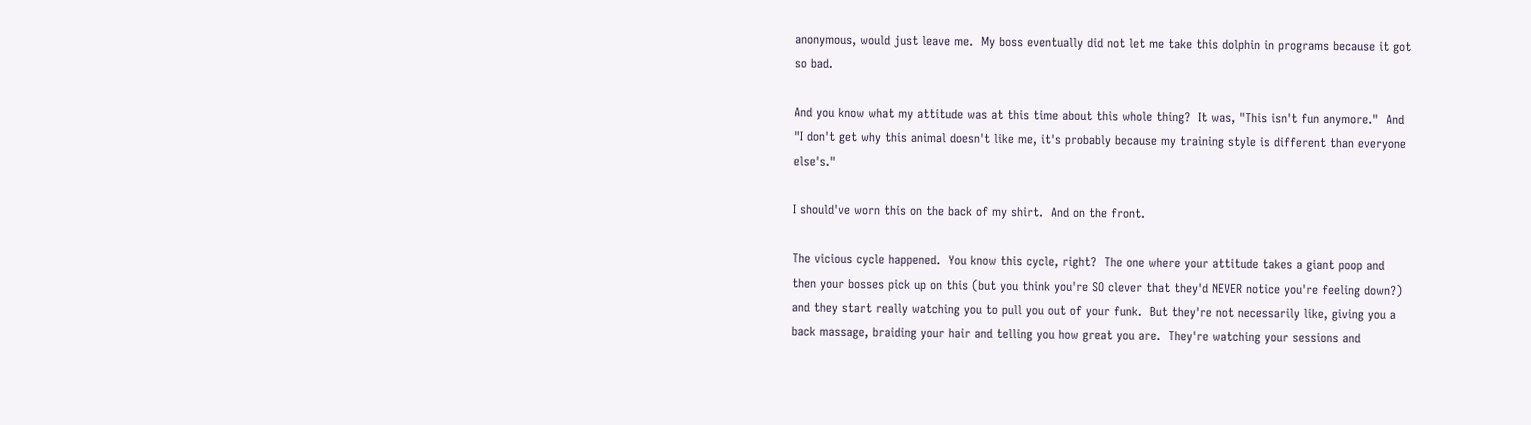anonymous, would just leave me.  My boss eventually did not let me take this dolphin in programs because it got so bad.

And you know what my attitude was at this time about this whole thing?  It was, "This isn't fun anymore."  And "I don't get why this animal doesn't like me, it's probably because my training style is different than everyone else's."

I should've worn this on the back of my shirt.  And on the front.

The vicious cycle happened.  You know this cycle, right?  The one where your attitude takes a giant poop and then your bosses pick up on this (but you think you're SO clever that they'd NEVER notice you're feeling down?) and they start really watching you to pull you out of your funk.  But they're not necessarily like, giving you a back massage, braiding your hair and telling you how great you are.  They're watching your sessions and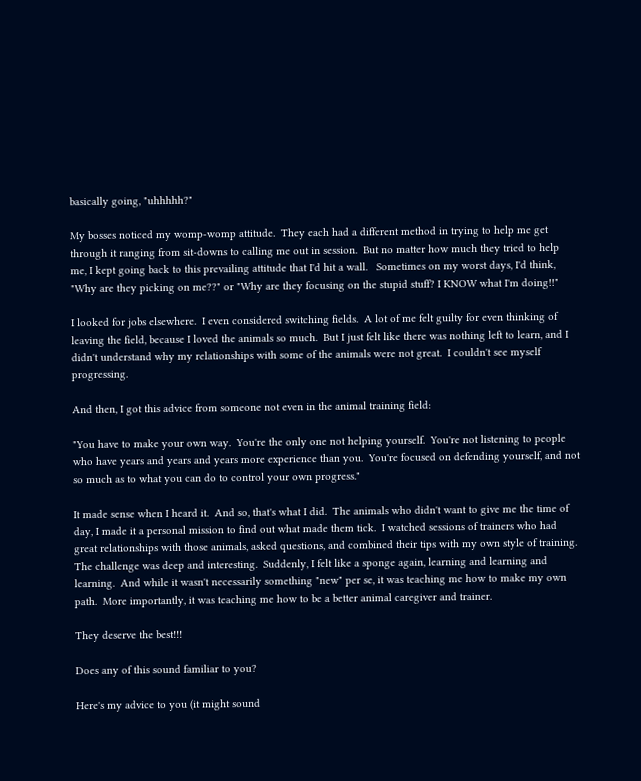basically going, "uhhhhh?"

My bosses noticed my womp-womp attitude.  They each had a different method in trying to help me get through it ranging from sit-downs to calling me out in session.  But no matter how much they tried to help me, I kept going back to this prevailing attitude that I'd hit a wall.   Sometimes on my worst days, I'd think, "Why are they picking on me??" or "Why are they focusing on the stupid stuff? I KNOW what I'm doing!!"

I looked for jobs elsewhere.  I even considered switching fields.  A lot of me felt guilty for even thinking of leaving the field, because I loved the animals so much.  But I just felt like there was nothing left to learn, and I didn't understand why my relationships with some of the animals were not great.  I couldn't see myself progressing.

And then, I got this advice from someone not even in the animal training field:

"You have to make your own way.  You're the only one not helping yourself.  You're not listening to people who have years and years and years more experience than you.  You're focused on defending yourself, and not so much as to what you can do to control your own progress."

It made sense when I heard it.  And so, that's what I did.  The animals who didn't want to give me the time of day, I made it a personal mission to find out what made them tick.  I watched sessions of trainers who had great relationships with those animals, asked questions, and combined their tips with my own style of training.  The challenge was deep and interesting.  Suddenly, I felt like a sponge again, learning and learning and learning.  And while it wasn't necessarily something "new" per se, it was teaching me how to make my own path.  More importantly, it was teaching me how to be a better animal caregiver and trainer.

They deserve the best!!!

Does any of this sound familiar to you?

Here's my advice to you (it might sound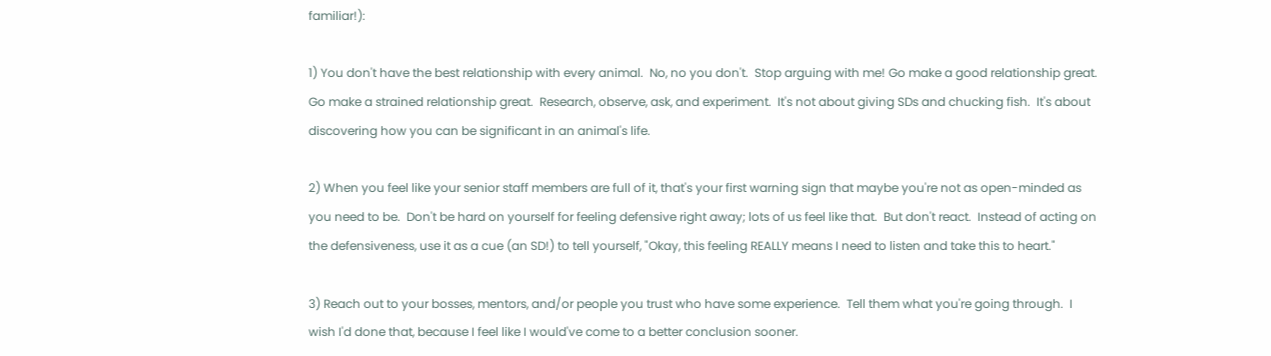familiar!):

1) You don't have the best relationship with every animal.  No, no you don't.  Stop arguing with me! Go make a good relationship great.  Go make a strained relationship great.  Research, observe, ask, and experiment.  It's not about giving SDs and chucking fish.  It's about discovering how you can be significant in an animal's life.

2) When you feel like your senior staff members are full of it, that's your first warning sign that maybe you're not as open-minded as you need to be.  Don't be hard on yourself for feeling defensive right away; lots of us feel like that.  But don't react.  Instead of acting on the defensiveness, use it as a cue (an SD!) to tell yourself, "Okay, this feeling REALLY means I need to listen and take this to heart."

3) Reach out to your bosses, mentors, and/or people you trust who have some experience.  Tell them what you're going through.  I wish I'd done that, because I feel like I would've come to a better conclusion sooner.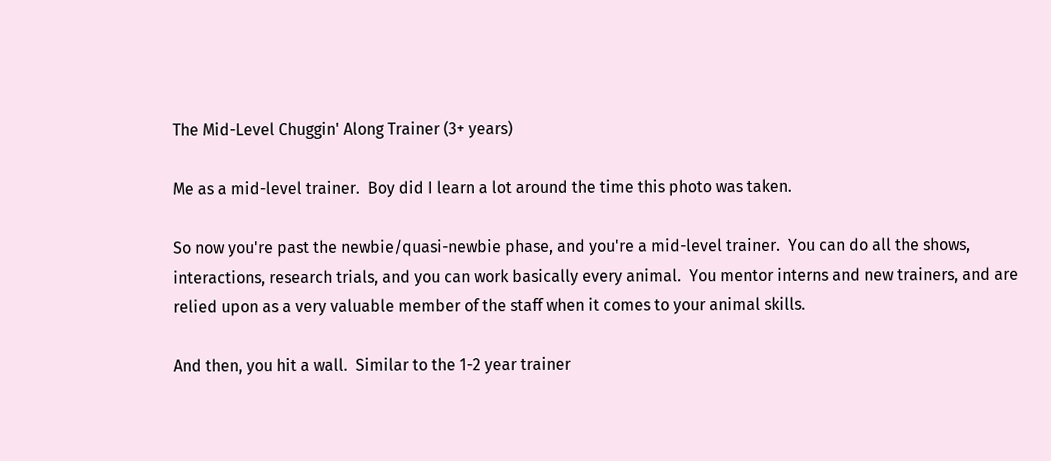The Mid-Level Chuggin' Along Trainer (3+ years)

Me as a mid-level trainer.  Boy did I learn a lot around the time this photo was taken.

So now you're past the newbie/quasi-newbie phase, and you're a mid-level trainer.  You can do all the shows, interactions, research trials, and you can work basically every animal.  You mentor interns and new trainers, and are relied upon as a very valuable member of the staff when it comes to your animal skills.

And then, you hit a wall.  Similar to the 1-2 year trainer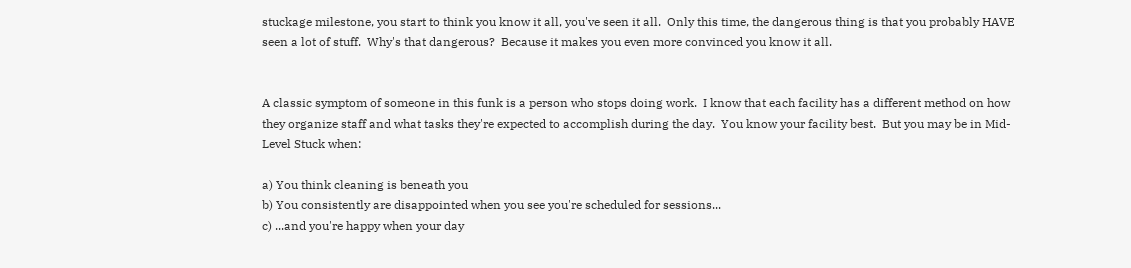stuckage milestone, you start to think you know it all, you've seen it all.  Only this time, the dangerous thing is that you probably HAVE seen a lot of stuff.  Why's that dangerous?  Because it makes you even more convinced you know it all.


A classic symptom of someone in this funk is a person who stops doing work.  I know that each facility has a different method on how they organize staff and what tasks they're expected to accomplish during the day.  You know your facility best.  But you may be in Mid-Level Stuck when:

a) You think cleaning is beneath you
b) You consistently are disappointed when you see you're scheduled for sessions...
c) ...and you're happy when your day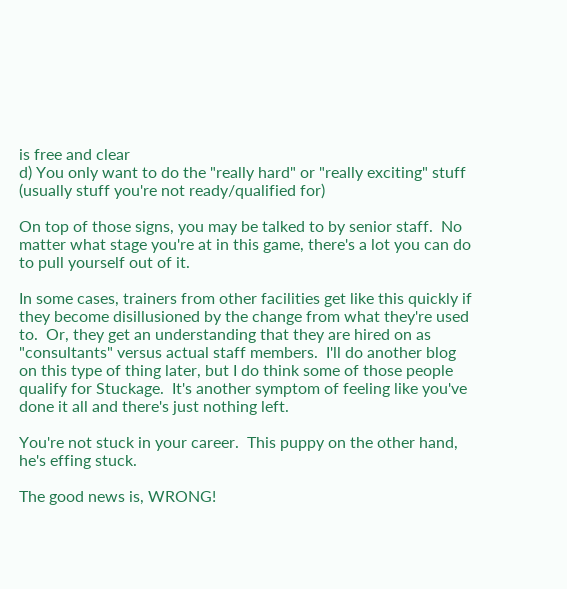is free and clear
d) You only want to do the "really hard" or "really exciting" stuff (usually stuff you're not ready/qualified for)

On top of those signs, you may be talked to by senior staff.  No matter what stage you're at in this game, there's a lot you can do to pull yourself out of it.

In some cases, trainers from other facilities get like this quickly if they become disillusioned by the change from what they're used to.  Or, they get an understanding that they are hired on as "consultants" versus actual staff members.  I'll do another blog on this type of thing later, but I do think some of those people qualify for Stuckage.  It's another symptom of feeling like you've done it all and there's just nothing left.

You're not stuck in your career.  This puppy on the other hand, he's effing stuck.

The good news is, WRONG!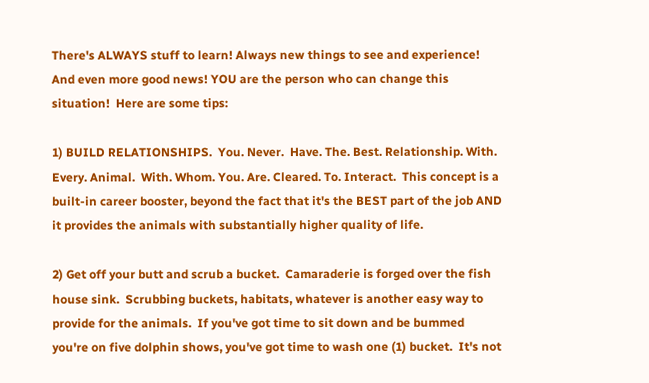There's ALWAYS stuff to learn! Always new things to see and experience!  And even more good news! YOU are the person who can change this situation!  Here are some tips:

1) BUILD RELATIONSHIPS.  You. Never.  Have. The. Best. Relationship. With. Every. Animal.  With. Whom. You. Are. Cleared. To. Interact.  This concept is a built-in career booster, beyond the fact that it's the BEST part of the job AND it provides the animals with substantially higher quality of life.

2) Get off your butt and scrub a bucket.  Camaraderie is forged over the fish house sink.  Scrubbing buckets, habitats, whatever is another easy way to provide for the animals.  If you've got time to sit down and be bummed you're on five dolphin shows, you've got time to wash one (1) bucket.  It's not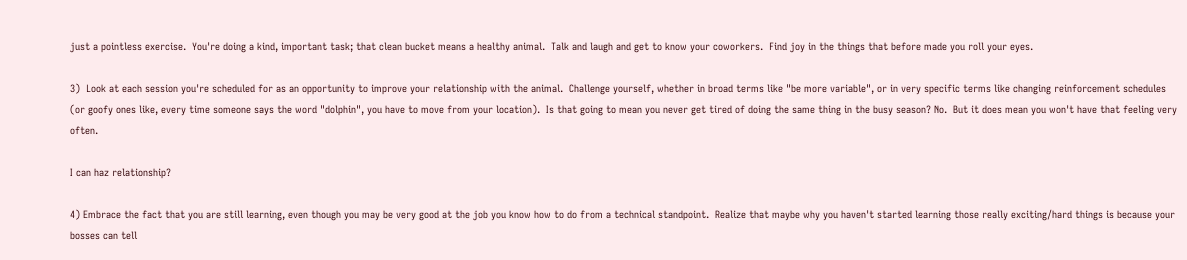just a pointless exercise.  You're doing a kind, important task; that clean bucket means a healthy animal.  Talk and laugh and get to know your coworkers.  Find joy in the things that before made you roll your eyes.

3)  Look at each session you're scheduled for as an opportunity to improve your relationship with the animal.  Challenge yourself, whether in broad terms like "be more variable", or in very specific terms like changing reinforcement schedules (or goofy ones like, every time someone says the word "dolphin", you have to move from your location).  Is that going to mean you never get tired of doing the same thing in the busy season? No.  But it does mean you won't have that feeling very often.

I can haz relationship?

4) Embrace the fact that you are still learning, even though you may be very good at the job you know how to do from a technical standpoint.  Realize that maybe why you haven't started learning those really exciting/hard things is because your bosses can tell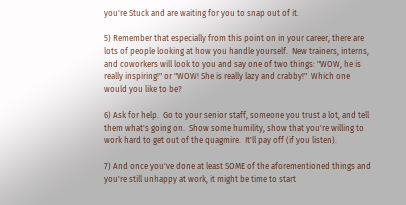you're Stuck and are waiting for you to snap out of it.

5) Remember that especially from this point on in your career, there are lots of people looking at how you handle yourself.  New trainers, interns, and coworkers will look to you and say one of two things: "WOW, he is really inspiring!" or "WOW! She is really lazy and crabby!"  Which one would you like to be?

6) Ask for help.  Go to your senior staff, someone you trust a lot, and tell them what's going on.  Show some humility, show that you're willing to work hard to get out of the quagmire.  It'll pay off (if you listen).

7) And once you've done at least SOME of the aforementioned things and you're still unhappy at work, it might be time to start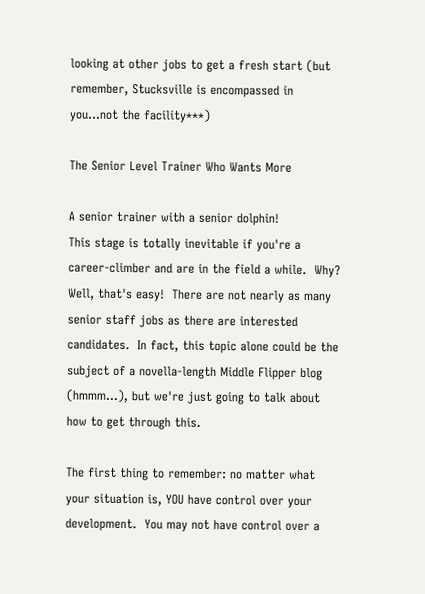looking at other jobs to get a fresh start (but remember, Stucksville is encompassed in you...not the facility***)

The Senior Level Trainer Who Wants More

A senior trainer with a senior dolphin!
This stage is totally inevitable if you're a career-climber and are in the field a while.  Why?  Well, that's easy!  There are not nearly as many senior staff jobs as there are interested candidates.  In fact, this topic alone could be the subject of a novella-length Middle Flipper blog (hmmm...), but we're just going to talk about how to get through this.

The first thing to remember: no matter what your situation is, YOU have control over your development.  You may not have control over a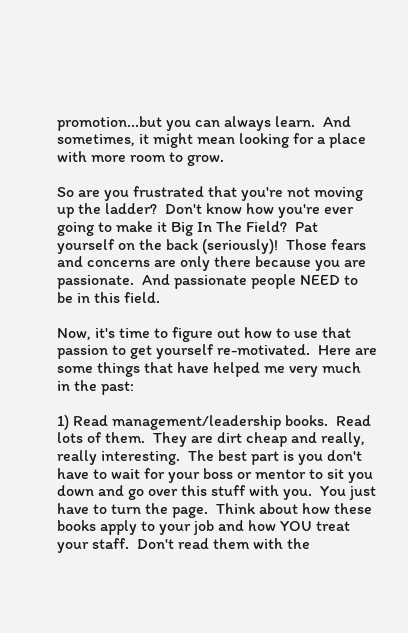promotion...but you can always learn.  And sometimes, it might mean looking for a place with more room to grow.

So are you frustrated that you're not moving up the ladder?  Don't know how you're ever going to make it Big In The Field?  Pat yourself on the back (seriously)!  Those fears and concerns are only there because you are passionate.  And passionate people NEED to be in this field.

Now, it's time to figure out how to use that passion to get yourself re-motivated.  Here are some things that have helped me very much in the past:

1) Read management/leadership books.  Read lots of them.  They are dirt cheap and really, really interesting.  The best part is you don't have to wait for your boss or mentor to sit you down and go over this stuff with you.  You just have to turn the page.  Think about how these books apply to your job and how YOU treat your staff.  Don't read them with the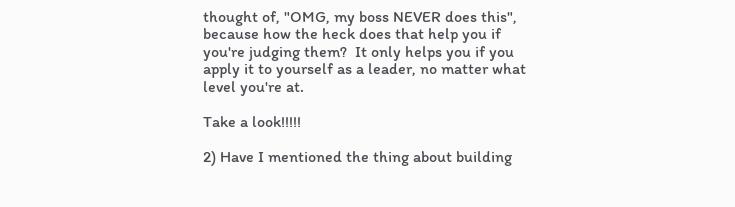thought of, "OMG, my boss NEVER does this", because how the heck does that help you if you're judging them?  It only helps you if you apply it to yourself as a leader, no matter what level you're at.

Take a look!!!!!

2) Have I mentioned the thing about building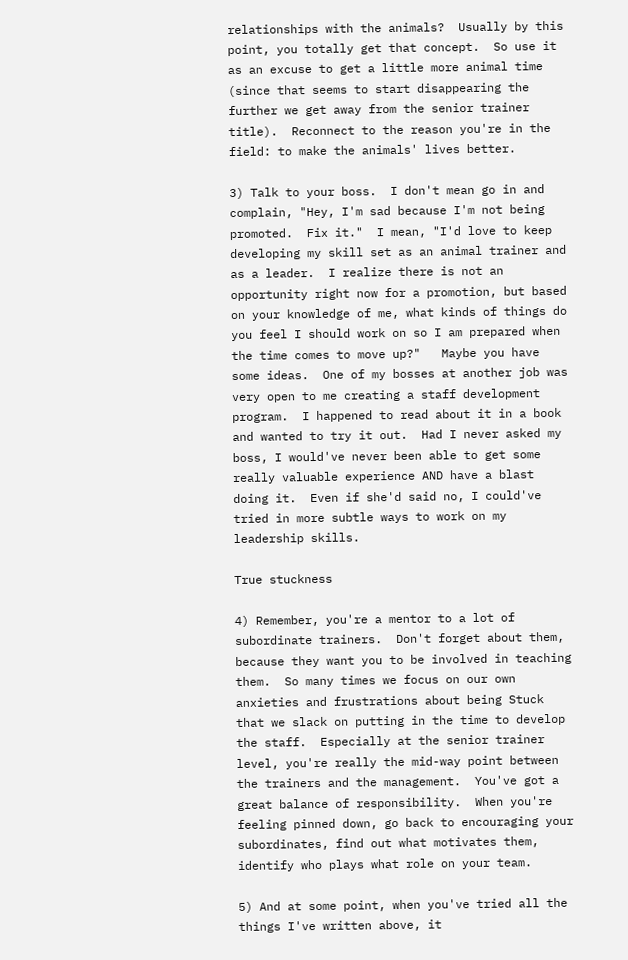relationships with the animals?  Usually by this point, you totally get that concept.  So use it as an excuse to get a little more animal time (since that seems to start disappearing the further we get away from the senior trainer title).  Reconnect to the reason you're in the field: to make the animals' lives better.

3) Talk to your boss.  I don't mean go in and complain, "Hey, I'm sad because I'm not being promoted.  Fix it."  I mean, "I'd love to keep developing my skill set as an animal trainer and as a leader.  I realize there is not an opportunity right now for a promotion, but based on your knowledge of me, what kinds of things do you feel I should work on so I am prepared when the time comes to move up?"   Maybe you have some ideas.  One of my bosses at another job was very open to me creating a staff development program.  I happened to read about it in a book and wanted to try it out.  Had I never asked my boss, I would've never been able to get some really valuable experience AND have a blast doing it.  Even if she'd said no, I could've tried in more subtle ways to work on my leadership skills.

True stuckness

4) Remember, you're a mentor to a lot of subordinate trainers.  Don't forget about them, because they want you to be involved in teaching them.  So many times we focus on our own anxieties and frustrations about being Stuck that we slack on putting in the time to develop the staff.  Especially at the senior trainer level, you're really the mid-way point between the trainers and the management.  You've got a great balance of responsibility.  When you're feeling pinned down, go back to encouraging your subordinates, find out what motivates them, identify who plays what role on your team.

5) And at some point, when you've tried all the things I've written above, it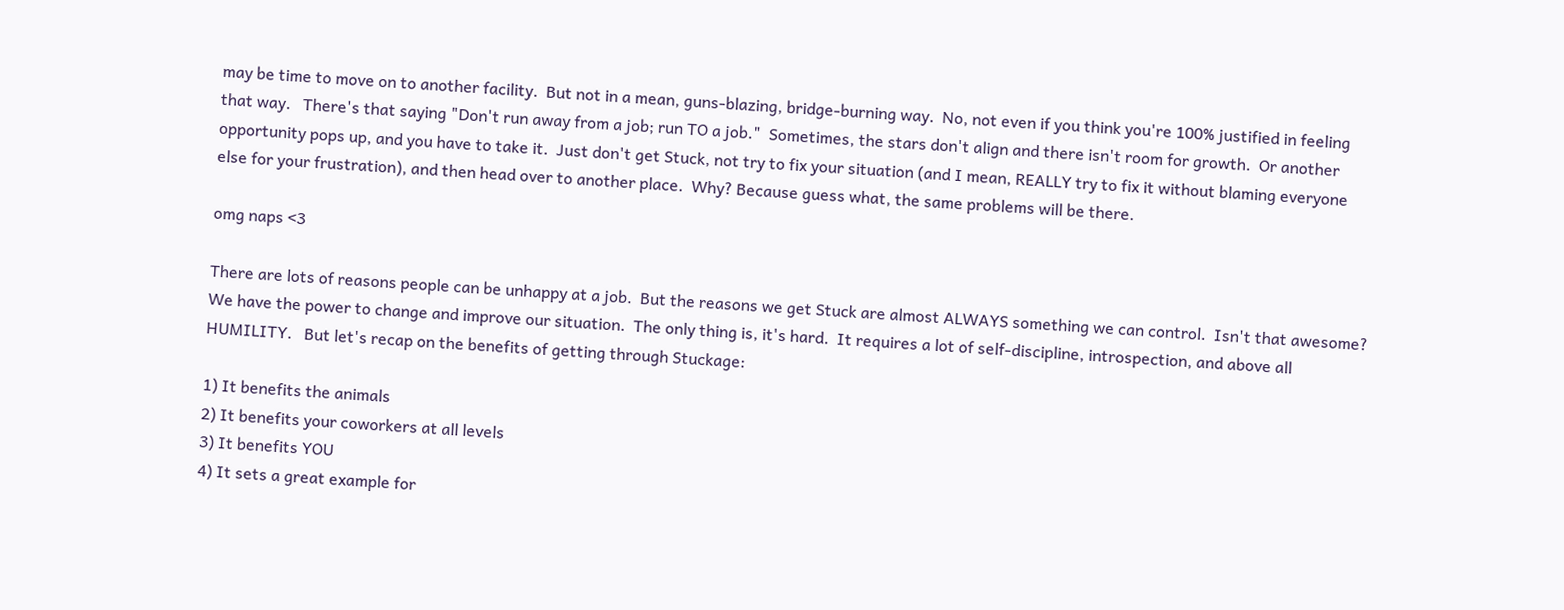may be time to move on to another facility.  But not in a mean, guns-blazing, bridge-burning way.  No, not even if you think you're 100% justified in feeling that way.   There's that saying "Don't run away from a job; run TO a job."  Sometimes, the stars don't align and there isn't room for growth.  Or another opportunity pops up, and you have to take it.  Just don't get Stuck, not try to fix your situation (and I mean, REALLY try to fix it without blaming everyone else for your frustration), and then head over to another place.  Why? Because guess what, the same problems will be there.

omg naps <3

There are lots of reasons people can be unhappy at a job.  But the reasons we get Stuck are almost ALWAYS something we can control.  Isn't that awesome?  We have the power to change and improve our situation.  The only thing is, it's hard.  It requires a lot of self-discipline, introspection, and above all HUMILITY.   But let's recap on the benefits of getting through Stuckage:

1) It benefits the animals
2) It benefits your coworkers at all levels
3) It benefits YOU
4) It sets a great example for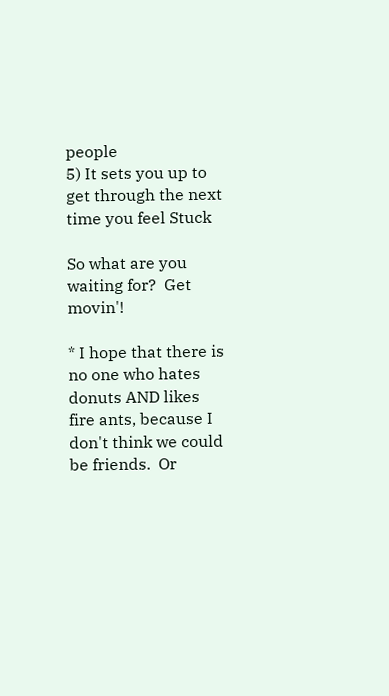people
5) It sets you up to get through the next time you feel Stuck

So what are you waiting for?  Get movin'!

* I hope that there is no one who hates donuts AND likes fire ants, because I don't think we could be friends.  Or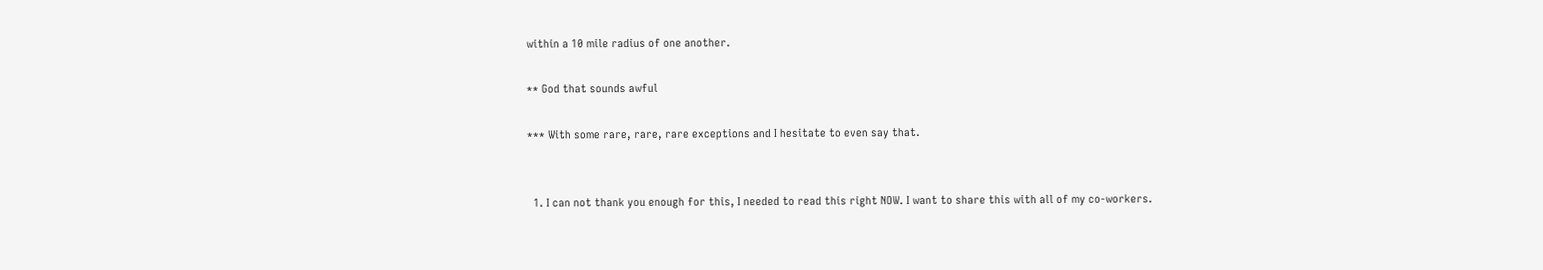within a 10 mile radius of one another.

** God that sounds awful

*** With some rare, rare, rare exceptions and I hesitate to even say that.


  1. I can not thank you enough for this, I needed to read this right NOW. I want to share this with all of my co-workers.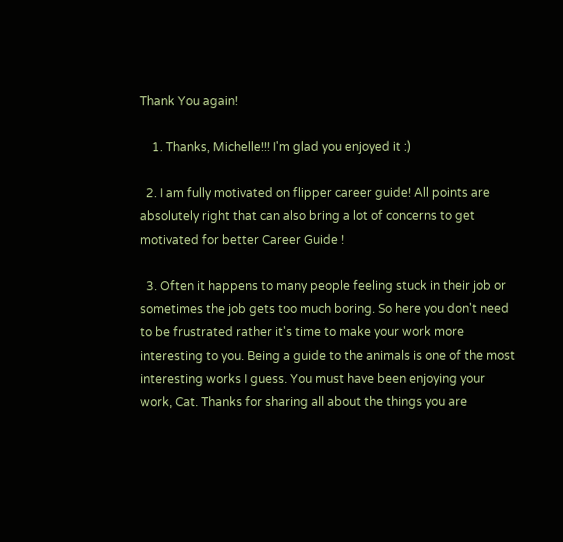Thank You again!

    1. Thanks, Michelle!!! I'm glad you enjoyed it :)

  2. I am fully motivated on flipper career guide! All points are absolutely right that can also bring a lot of concerns to get motivated for better Career Guide !

  3. Often it happens to many people feeling stuck in their job or sometimes the job gets too much boring. So here you don't need to be frustrated rather it's time to make your work more interesting to you. Being a guide to the animals is one of the most interesting works I guess. You must have been enjoying your work, Cat. Thanks for sharing all about the things you are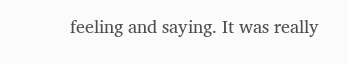feeling and saying. It was really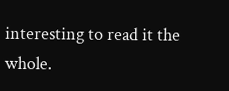interesting to read it the whole.